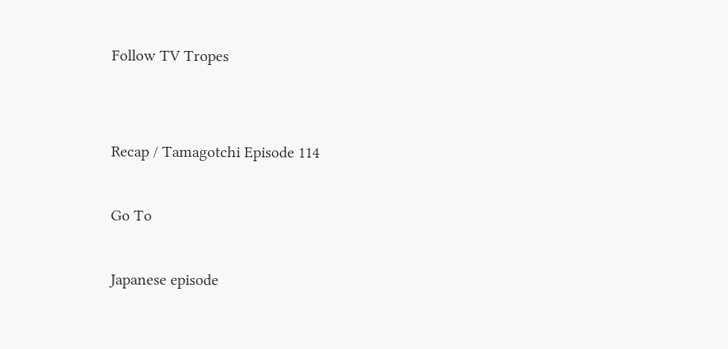Follow TV Tropes


Recap / Tamagotchi Episode 114

Go To

Japanese episode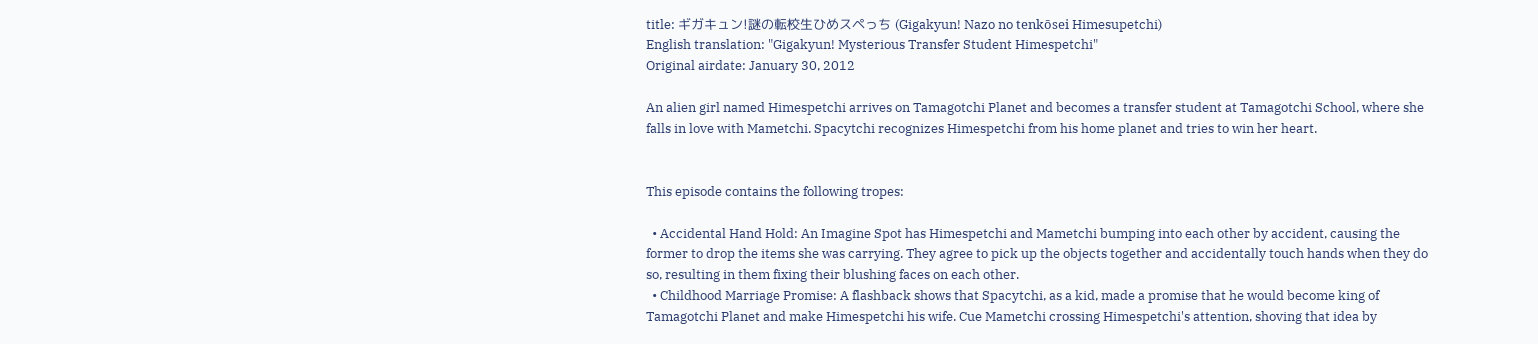title: ギガキュン!謎の転校生ひめスペっち (Gigakyun! Nazo no tenkōsei Himesupetchi)
English translation: "Gigakyun! Mysterious Transfer Student Himespetchi"
Original airdate: January 30, 2012

An alien girl named Himespetchi arrives on Tamagotchi Planet and becomes a transfer student at Tamagotchi School, where she falls in love with Mametchi. Spacytchi recognizes Himespetchi from his home planet and tries to win her heart.


This episode contains the following tropes:

  • Accidental Hand Hold: An Imagine Spot has Himespetchi and Mametchi bumping into each other by accident, causing the former to drop the items she was carrying. They agree to pick up the objects together and accidentally touch hands when they do so, resulting in them fixing their blushing faces on each other.
  • Childhood Marriage Promise: A flashback shows that Spacytchi, as a kid, made a promise that he would become king of Tamagotchi Planet and make Himespetchi his wife. Cue Mametchi crossing Himespetchi's attention, shoving that idea by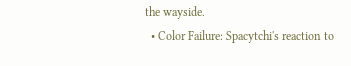the wayside.
  • Color Failure: Spacytchi's reaction to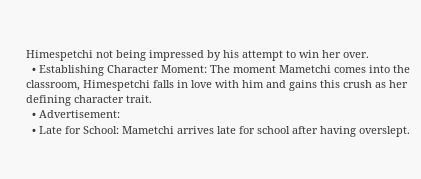Himespetchi not being impressed by his attempt to win her over.
  • Establishing Character Moment: The moment Mametchi comes into the classroom, Himespetchi falls in love with him and gains this crush as her defining character trait.
  • Advertisement:
  • Late for School: Mametchi arrives late for school after having overslept.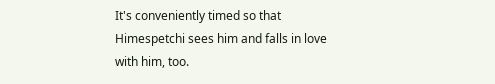It's conveniently timed so that Himespetchi sees him and falls in love with him, too.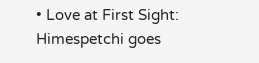• Love at First Sight: Himespetchi goes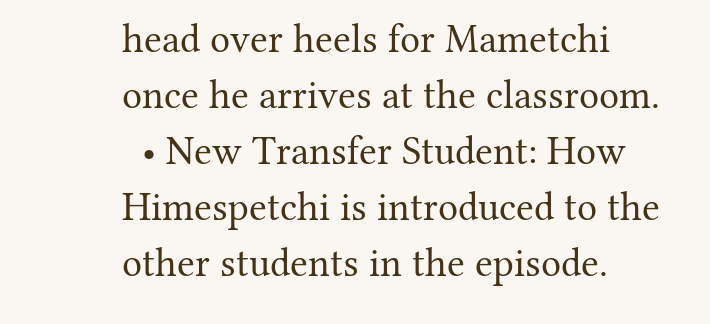head over heels for Mametchi once he arrives at the classroom.
  • New Transfer Student: How Himespetchi is introduced to the other students in the episode.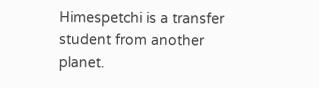Himespetchi is a transfer student from another planet.